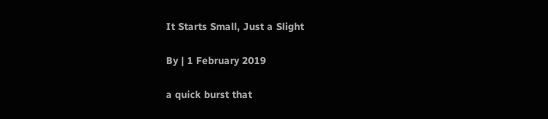It Starts Small, Just a Slight

By | 1 February 2019

a quick burst that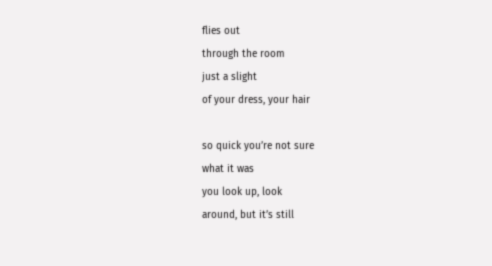flies out
through the room
just a slight
of your dress, your hair

so quick you’re not sure
what it was
you look up, look
around, but it’s still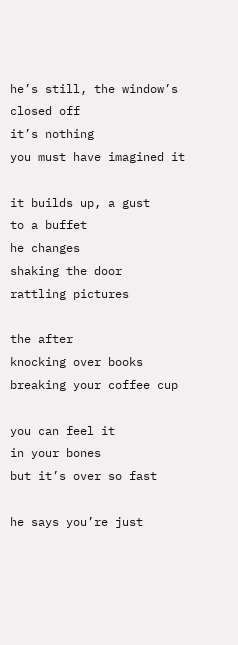he’s still, the window’s
closed off
it’s nothing
you must have imagined it

it builds up, a gust
to a buffet
he changes
shaking the door
rattling pictures

the after
knocking over books
breaking your coffee cup

you can feel it
in your bones
but it’s over so fast

he says you’re just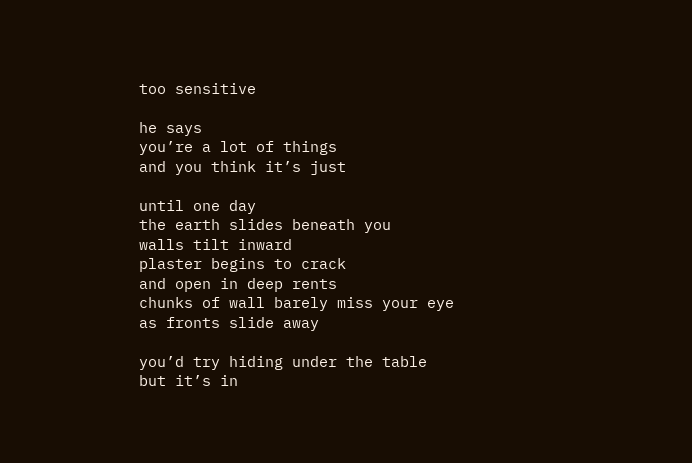too sensitive

he says
you’re a lot of things
and you think it’s just

until one day
the earth slides beneath you
walls tilt inward
plaster begins to crack
and open in deep rents
chunks of wall barely miss your eye
as fronts slide away

you’d try hiding under the table
but it’s in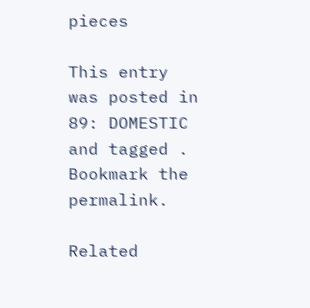pieces

This entry was posted in 89: DOMESTIC and tagged . Bookmark the permalink.

Related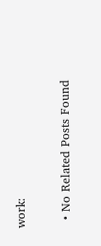work:

  • No Related Posts Found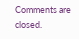Comments are closed.